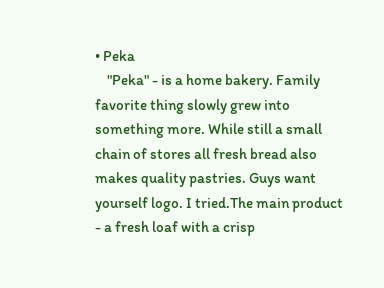• Peka
    "Peka" - is a home bakery. Family favorite thing slowly grew into something more. While still a small chain of stores all fresh bread also makes quality pastries. Guys want yourself logo. I tried.The main product - a fresh loaf with a crisp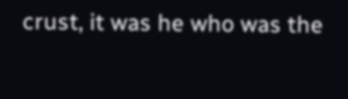crust, it was he who was the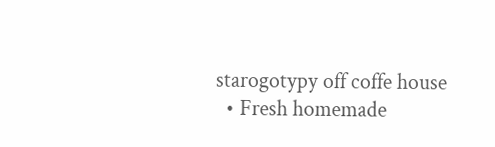starogotypy off coffe house
  • Fresh homemade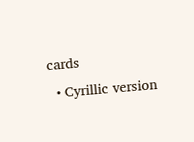cards
  • Cyrillic version